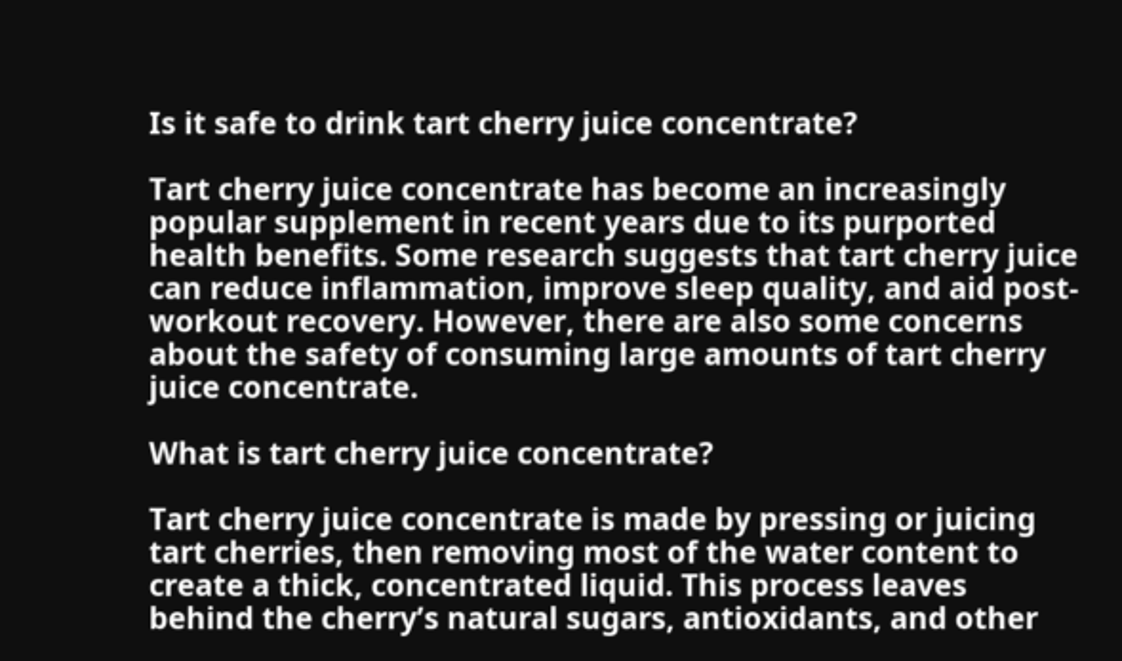Is it safe to drink tart cherry juice concentrate?

Tart cherry juice concentrate has become an increasingly popular supplement in recent years due to its purported health benefits. Some research suggests that tart cherry juice can reduce inflammation, improve sleep quality, and aid post-workout recovery. However, there are also some concerns about the safety of consuming large amounts of tart cherry juice concentrate.

What is tart cherry juice concentrate?

Tart cherry juice concentrate is made by pressing or juicing tart cherries, then removing most of the water content to create a thick, concentrated liquid. This process leaves behind the cherry’s natural sugars, antioxidants, and other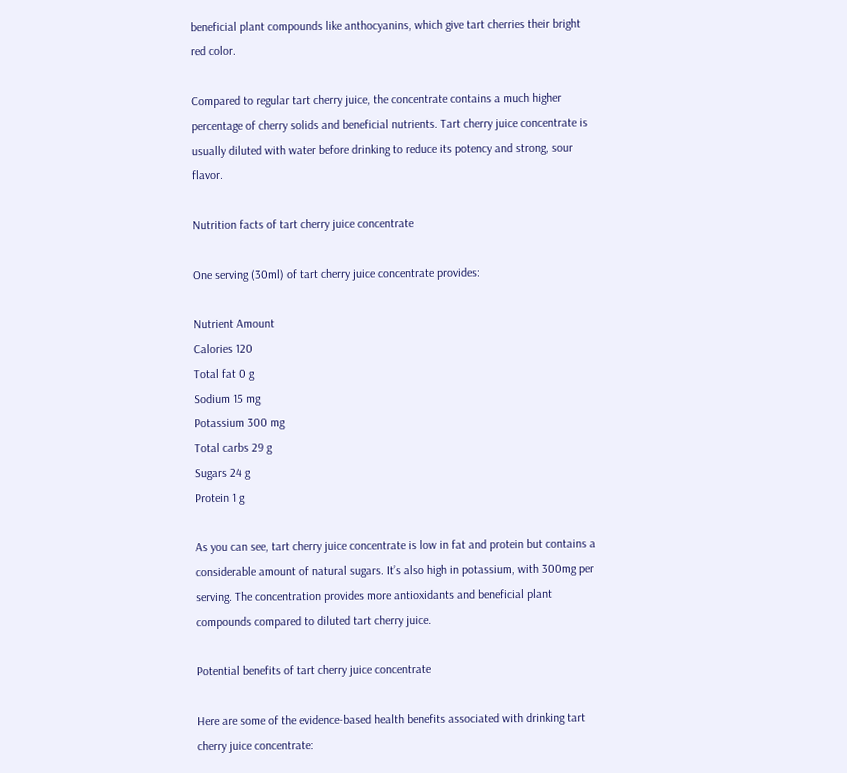beneficial plant compounds like anthocyanins, which give tart cherries their bright red color.

Compared to regular tart cherry juice, the concentrate contains a much higher percentage of cherry solids and beneficial nutrients. Tart cherry juice concentrate is usually diluted with water before drinking to reduce its potency and strong, sour flavor.

Nutrition facts of tart cherry juice concentrate

One serving (30ml) of tart cherry juice concentrate provides:

Nutrient Amount
Calories 120
Total fat 0 g
Sodium 15 mg
Potassium 300 mg
Total carbs 29 g
Sugars 24 g
Protein 1 g

As you can see, tart cherry juice concentrate is low in fat and protein but contains a considerable amount of natural sugars. It’s also high in potassium, with 300mg per serving. The concentration provides more antioxidants and beneficial plant compounds compared to diluted tart cherry juice.

Potential benefits of tart cherry juice concentrate

Here are some of the evidence-based health benefits associated with drinking tart cherry juice concentrate: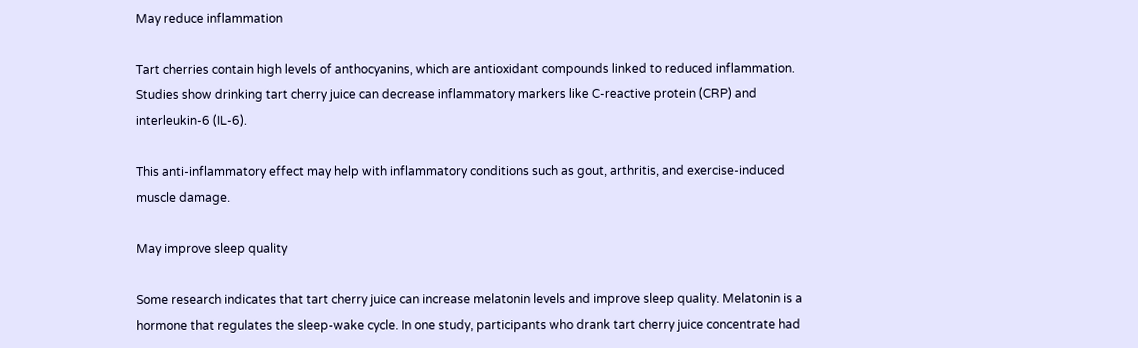May reduce inflammation

Tart cherries contain high levels of anthocyanins, which are antioxidant compounds linked to reduced inflammation. Studies show drinking tart cherry juice can decrease inflammatory markers like C-reactive protein (CRP) and interleukin-6 (IL-6).

This anti-inflammatory effect may help with inflammatory conditions such as gout, arthritis, and exercise-induced muscle damage.

May improve sleep quality

Some research indicates that tart cherry juice can increase melatonin levels and improve sleep quality. Melatonin is a hormone that regulates the sleep-wake cycle. In one study, participants who drank tart cherry juice concentrate had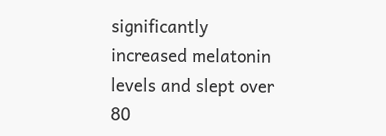significantly increased melatonin levels and slept over 80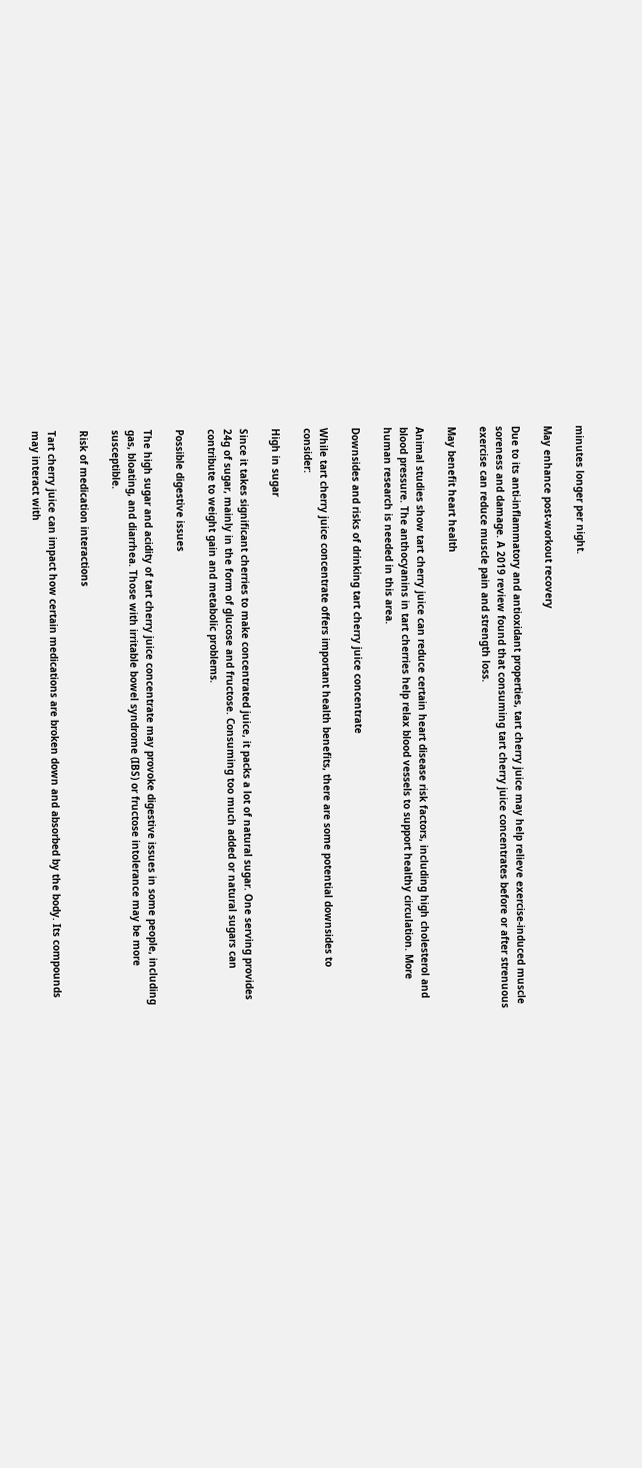minutes longer per night.

May enhance post-workout recovery

Due to its anti-inflammatory and antioxidant properties, tart cherry juice may help relieve exercise-induced muscle soreness and damage. A 2019 review found that consuming tart cherry juice concentrates before or after strenuous exercise can reduce muscle pain and strength loss.

May benefit heart health

Animal studies show tart cherry juice can reduce certain heart disease risk factors, including high cholesterol and blood pressure. The anthocyanins in tart cherries help relax blood vessels to support healthy circulation. More human research is needed in this area.

Downsides and risks of drinking tart cherry juice concentrate

While tart cherry juice concentrate offers important health benefits, there are some potential downsides to consider:

High in sugar

Since it takes significant cherries to make concentrated juice, it packs a lot of natural sugar. One serving provides 24g of sugar, mainly in the form of glucose and fructose. Consuming too much added or natural sugars can contribute to weight gain and metabolic problems.

Possible digestive issues

The high sugar and acidity of tart cherry juice concentrate may provoke digestive issues in some people, including gas, bloating, and diarrhea. Those with irritable bowel syndrome (IBS) or fructose intolerance may be more susceptible.

Risk of medication interactions

Tart cherry juice can impact how certain medications are broken down and absorbed by the body. Its compounds may interact with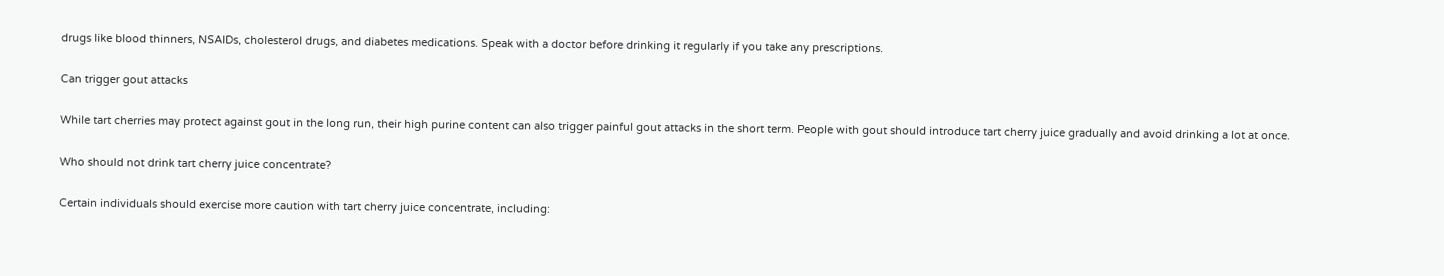drugs like blood thinners, NSAIDs, cholesterol drugs, and diabetes medications. Speak with a doctor before drinking it regularly if you take any prescriptions.

Can trigger gout attacks

While tart cherries may protect against gout in the long run, their high purine content can also trigger painful gout attacks in the short term. People with gout should introduce tart cherry juice gradually and avoid drinking a lot at once.

Who should not drink tart cherry juice concentrate?

Certain individuals should exercise more caution with tart cherry juice concentrate, including: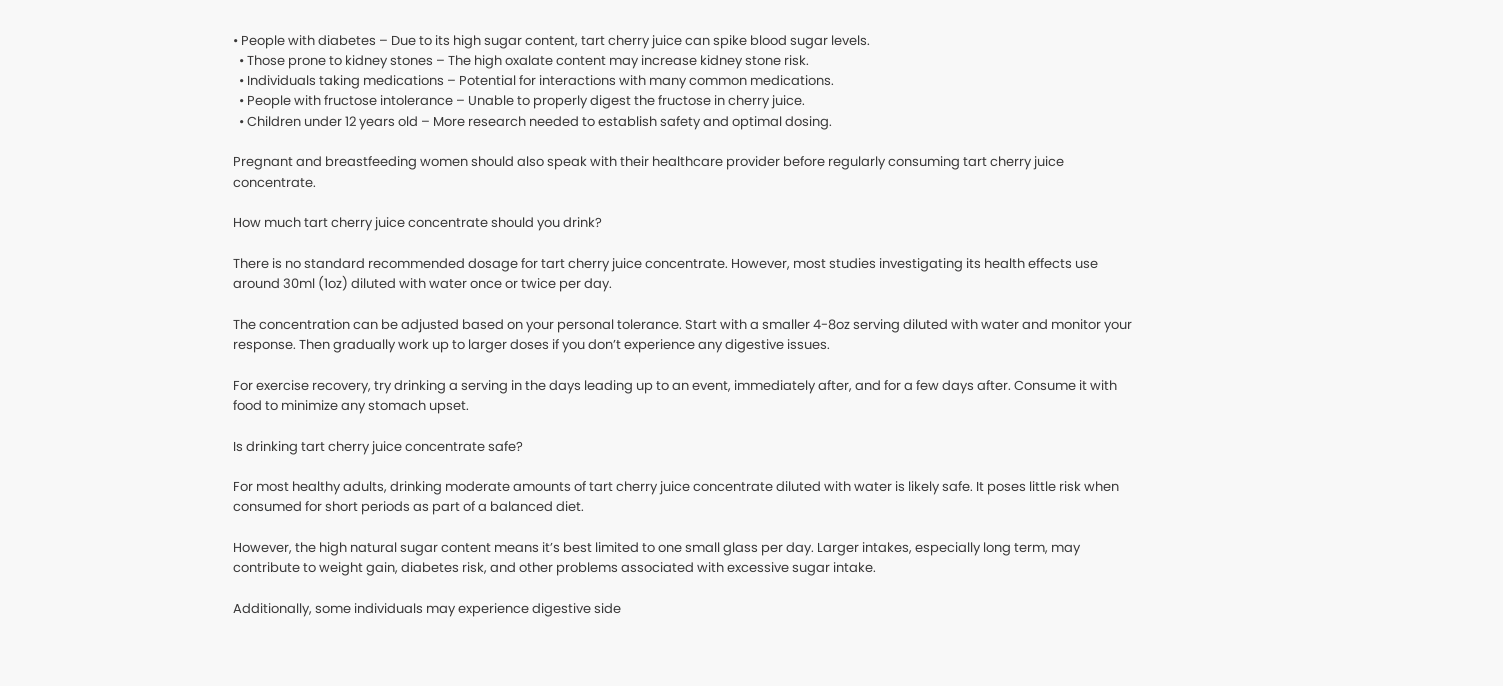• People with diabetes – Due to its high sugar content, tart cherry juice can spike blood sugar levels.
  • Those prone to kidney stones – The high oxalate content may increase kidney stone risk.
  • Individuals taking medications – Potential for interactions with many common medications.
  • People with fructose intolerance – Unable to properly digest the fructose in cherry juice.
  • Children under 12 years old – More research needed to establish safety and optimal dosing.

Pregnant and breastfeeding women should also speak with their healthcare provider before regularly consuming tart cherry juice concentrate.

How much tart cherry juice concentrate should you drink?

There is no standard recommended dosage for tart cherry juice concentrate. However, most studies investigating its health effects use around 30ml (1oz) diluted with water once or twice per day.

The concentration can be adjusted based on your personal tolerance. Start with a smaller 4-8oz serving diluted with water and monitor your response. Then gradually work up to larger doses if you don’t experience any digestive issues.

For exercise recovery, try drinking a serving in the days leading up to an event, immediately after, and for a few days after. Consume it with food to minimize any stomach upset.

Is drinking tart cherry juice concentrate safe?

For most healthy adults, drinking moderate amounts of tart cherry juice concentrate diluted with water is likely safe. It poses little risk when consumed for short periods as part of a balanced diet.

However, the high natural sugar content means it’s best limited to one small glass per day. Larger intakes, especially long term, may contribute to weight gain, diabetes risk, and other problems associated with excessive sugar intake.

Additionally, some individuals may experience digestive side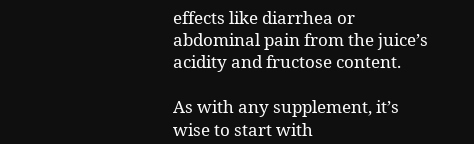effects like diarrhea or abdominal pain from the juice’s acidity and fructose content.

As with any supplement, it’s wise to start with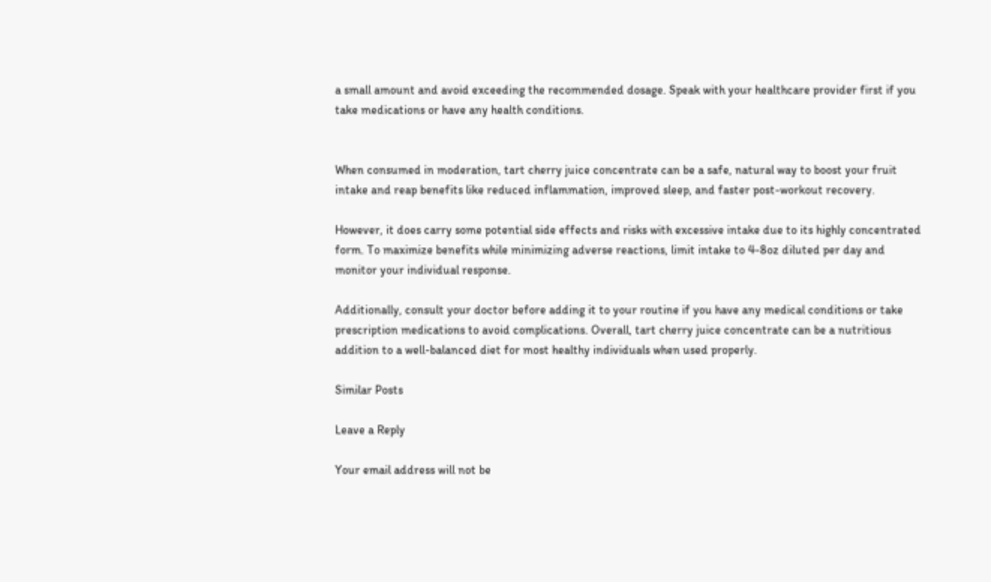a small amount and avoid exceeding the recommended dosage. Speak with your healthcare provider first if you take medications or have any health conditions.


When consumed in moderation, tart cherry juice concentrate can be a safe, natural way to boost your fruit intake and reap benefits like reduced inflammation, improved sleep, and faster post-workout recovery.

However, it does carry some potential side effects and risks with excessive intake due to its highly concentrated form. To maximize benefits while minimizing adverse reactions, limit intake to 4-8oz diluted per day and monitor your individual response.

Additionally, consult your doctor before adding it to your routine if you have any medical conditions or take prescription medications to avoid complications. Overall, tart cherry juice concentrate can be a nutritious addition to a well-balanced diet for most healthy individuals when used properly.

Similar Posts

Leave a Reply

Your email address will not be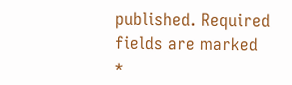published. Required fields are marked *